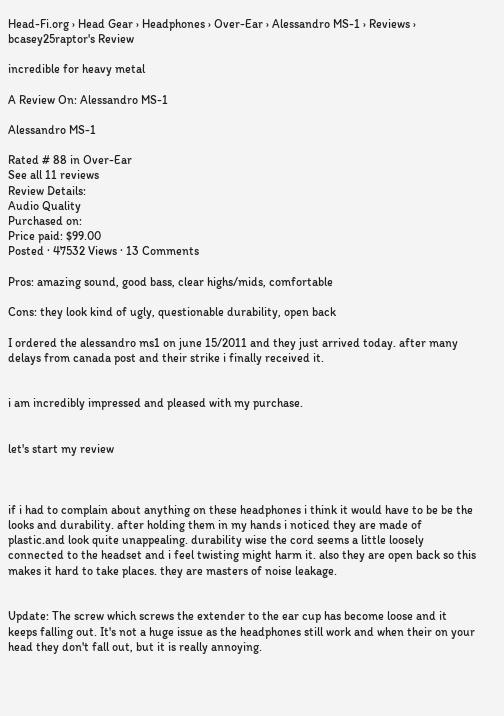Head-Fi.org › Head Gear › Headphones › Over-Ear › Alessandro MS-1 › Reviews › bcasey25raptor's Review

incredible for heavy metal

A Review On: Alessandro MS-1

Alessandro MS-1

Rated # 88 in Over-Ear
See all 11 reviews
Review Details:
Audio Quality
Purchased on:
Price paid: $99.00
Posted · 47532 Views · 13 Comments

Pros: amazing sound, good bass, clear highs/mids, comfortable

Cons: they look kind of ugly, questionable durability, open back

I ordered the alessandro ms1 on june 15/2011 and they just arrived today. after many delays from canada post and their strike i finally received it.


i am incredibly impressed and pleased with my purchase.


let's start my review



if i had to complain about anything on these headphones i think it would have to be be the looks and durability. after holding them in my hands i noticed they are made of plastic.and look quite unappealing. durability wise the cord seems a little loosely connected to the headset and i feel twisting might harm it. also they are open back so this makes it hard to take places. they are masters of noise leakage.


Update: The screw which screws the extender to the ear cup has become loose and it keeps falling out. It's not a huge issue as the headphones still work and when their on your head they don't fall out, but it is really annoying.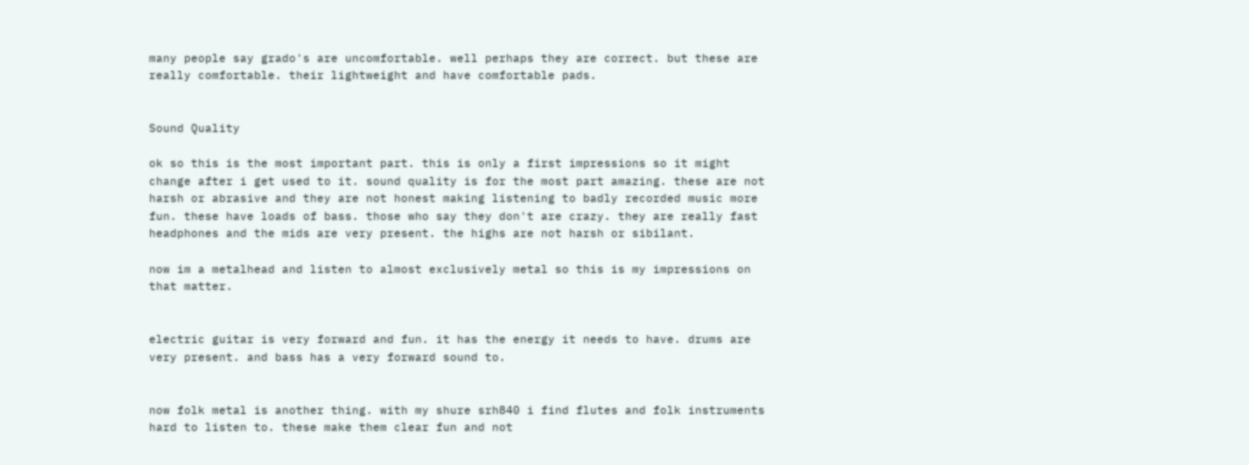many people say grado's are uncomfortable. well perhaps they are correct. but these are really comfortable. their lightweight and have comfortable pads.


Sound Quality

ok so this is the most important part. this is only a first impressions so it might change after i get used to it. sound quality is for the most part amazing. these are not harsh or abrasive and they are not honest making listening to badly recorded music more fun. these have loads of bass. those who say they don't are crazy. they are really fast headphones and the mids are very present. the highs are not harsh or sibilant.

now im a metalhead and listen to almost exclusively metal so this is my impressions on that matter.


electric guitar is very forward and fun. it has the energy it needs to have. drums are very present. and bass has a very forward sound to.


now folk metal is another thing. with my shure srh840 i find flutes and folk instruments hard to listen to. these make them clear fun and not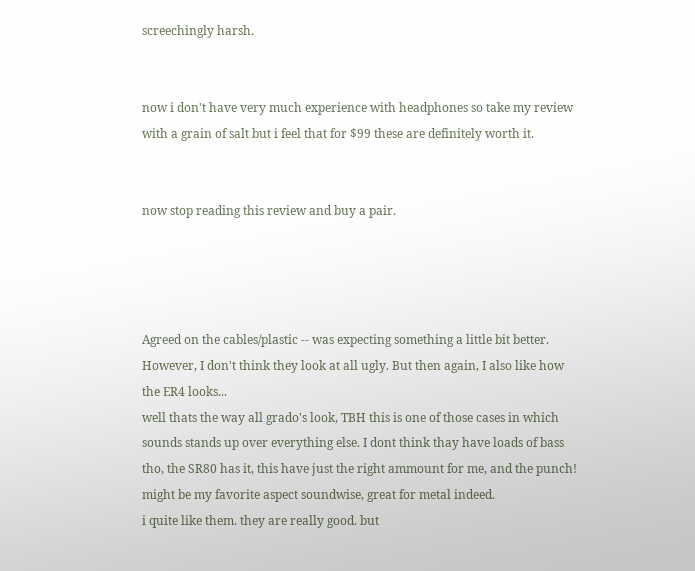screechingly harsh.


now i don't have very much experience with headphones so take my review with a grain of salt but i feel that for $99 these are definitely worth it.


now stop reading this review and buy a pair.




Agreed on the cables/plastic -- was expecting something a little bit better. However, I don't think they look at all ugly. But then again, I also like how the ER4 looks...
well thats the way all grado's look, TBH this is one of those cases in which sounds stands up over everything else. I dont think thay have loads of bass tho, the SR80 has it, this have just the right ammount for me, and the punch! might be my favorite aspect soundwise, great for metal indeed.
i quite like them. they are really good. but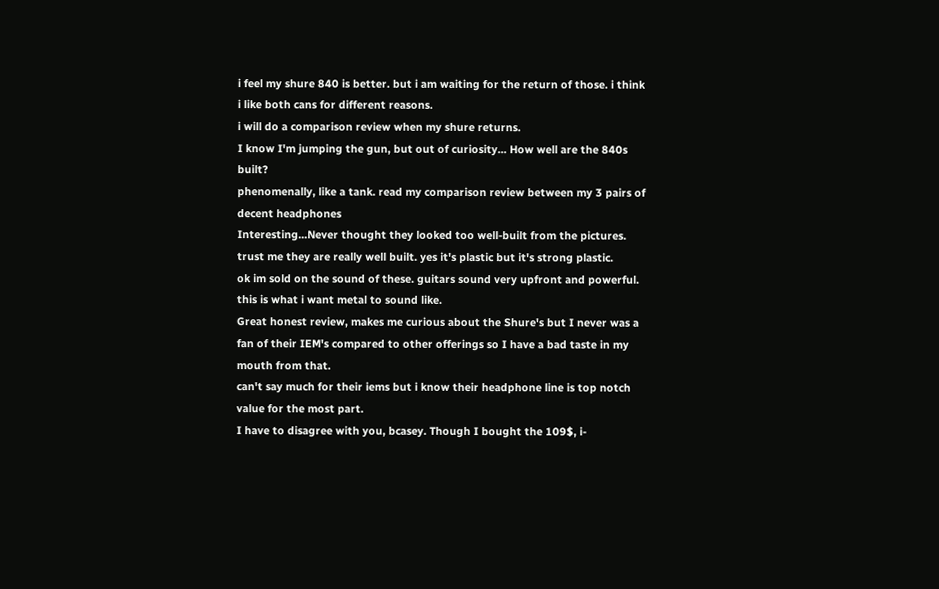i feel my shure 840 is better. but i am waiting for the return of those. i think i like both cans for different reasons.
i will do a comparison review when my shure returns.
I know I'm jumping the gun, but out of curiosity... How well are the 840s built?
phenomenally, like a tank. read my comparison review between my 3 pairs of decent headphones
Interesting...Never thought they looked too well-built from the pictures.
trust me they are really well built. yes it's plastic but it's strong plastic.
ok im sold on the sound of these. guitars sound very upfront and powerful. this is what i want metal to sound like.
Great honest review, makes me curious about the Shure's but I never was a fan of their IEM's compared to other offerings so I have a bad taste in my mouth from that.
can't say much for their iems but i know their headphone line is top notch value for the most part.
I have to disagree with you, bcasey. Though I bought the 109$, i-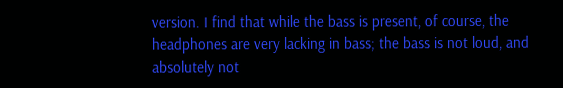version. I find that while the bass is present, of course, the headphones are very lacking in bass; the bass is not loud, and absolutely not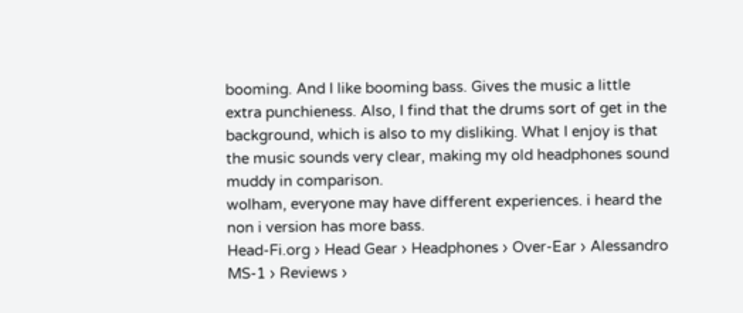booming. And I like booming bass. Gives the music a little extra punchieness. Also, I find that the drums sort of get in the background, which is also to my disliking. What I enjoy is that the music sounds very clear, making my old headphones sound muddy in comparison.
wolham, everyone may have different experiences. i heard the non i version has more bass.
Head-Fi.org › Head Gear › Headphones › Over-Ear › Alessandro MS-1 › Reviews ›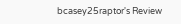bcasey25raptor's Review